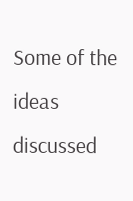Some of the ideas discussed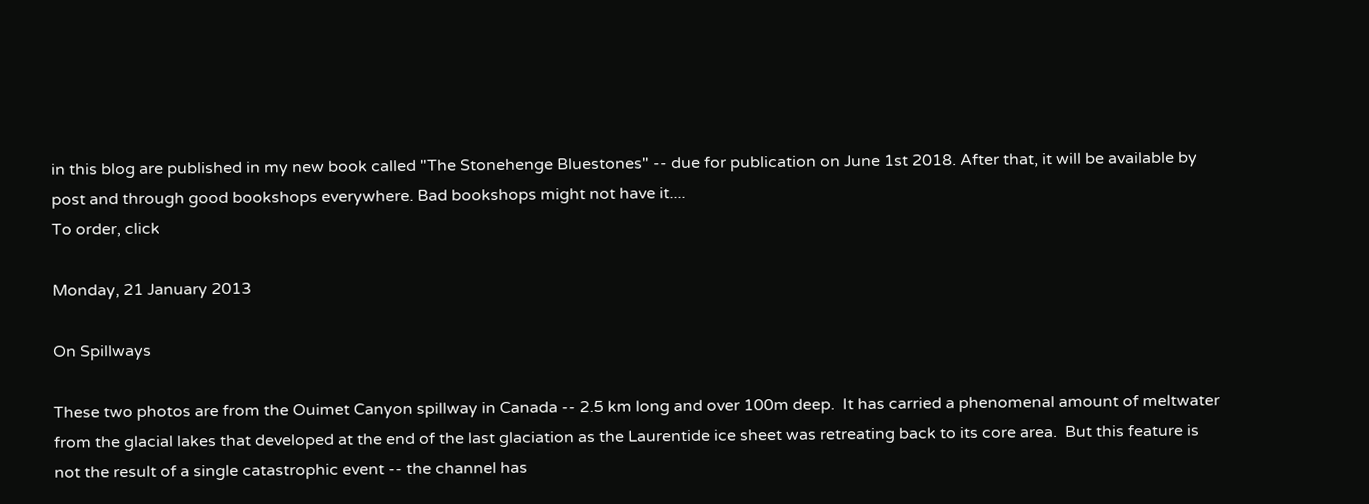in this blog are published in my new book called "The Stonehenge Bluestones" -- due for publication on June 1st 2018. After that, it will be available by post and through good bookshops everywhere. Bad bookshops might not have it....
To order, click

Monday, 21 January 2013

On Spillways

These two photos are from the Ouimet Canyon spillway in Canada -- 2.5 km long and over 100m deep.  It has carried a phenomenal amount of meltwater from the glacial lakes that developed at the end of the last glaciation as the Laurentide ice sheet was retreating back to its core area.  But this feature is not the result of a single catastrophic event -- the channel has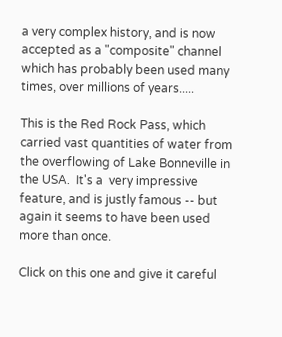a very complex history, and is now accepted as a "composite" channel which has probably been used many times, over millions of years.....

This is the Red Rock Pass, which carried vast quantities of water from the overflowing of Lake Bonneville in the USA.  It's a  very impressive feature, and is justly famous -- but again it seems to have been used more than once.

Click on this one and give it careful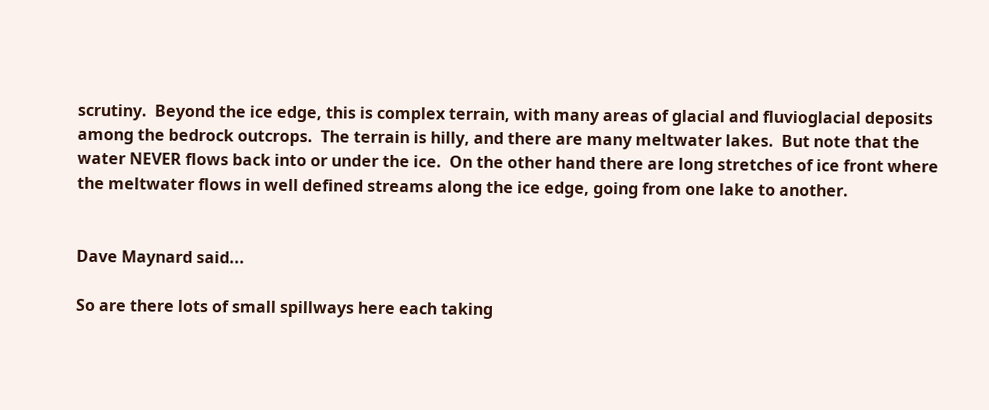scrutiny.  Beyond the ice edge, this is complex terrain, with many areas of glacial and fluvioglacial deposits among the bedrock outcrops.  The terrain is hilly, and there are many meltwater lakes.  But note that the water NEVER flows back into or under the ice.  On the other hand there are long stretches of ice front where the meltwater flows in well defined streams along the ice edge, going from one lake to another.


Dave Maynard said...

So are there lots of small spillways here each taking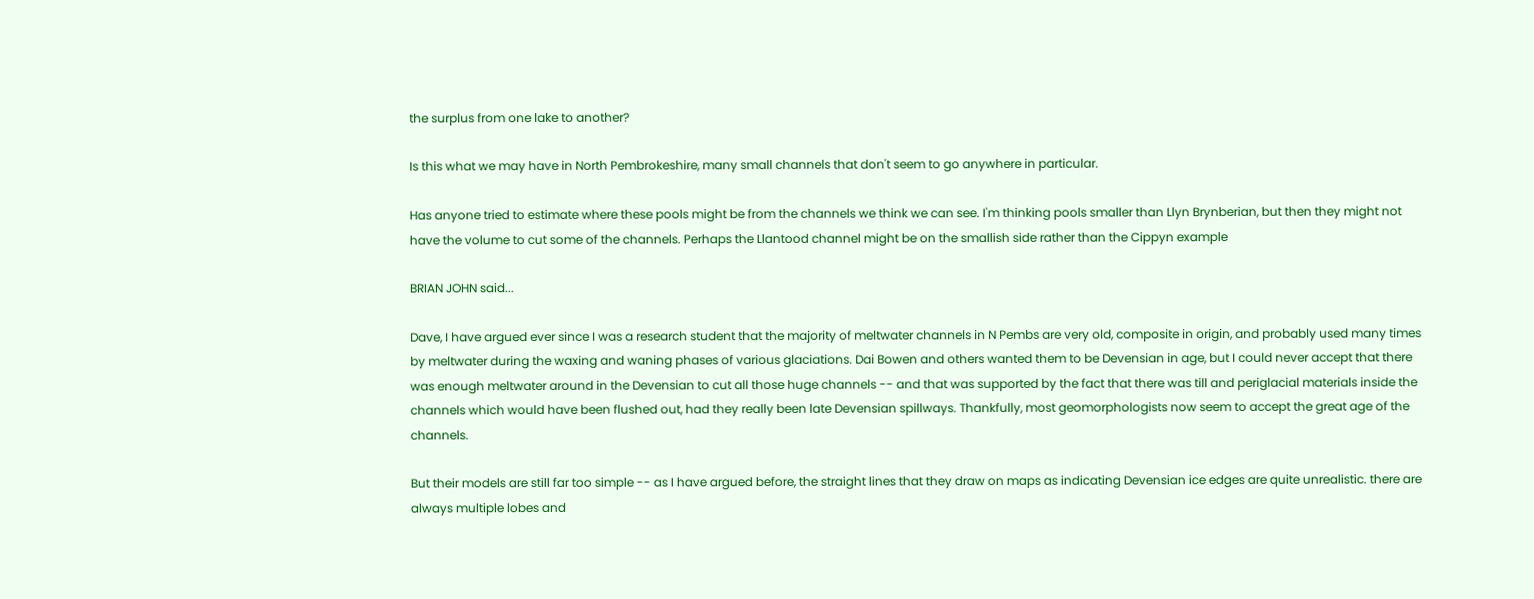the surplus from one lake to another?

Is this what we may have in North Pembrokeshire, many small channels that don't seem to go anywhere in particular.

Has anyone tried to estimate where these pools might be from the channels we think we can see. I'm thinking pools smaller than Llyn Brynberian, but then they might not have the volume to cut some of the channels. Perhaps the Llantood channel might be on the smallish side rather than the Cippyn example

BRIAN JOHN said...

Dave, I have argued ever since I was a research student that the majority of meltwater channels in N Pembs are very old, composite in origin, and probably used many times by meltwater during the waxing and waning phases of various glaciations. Dai Bowen and others wanted them to be Devensian in age, but I could never accept that there was enough meltwater around in the Devensian to cut all those huge channels -- and that was supported by the fact that there was till and periglacial materials inside the channels which would have been flushed out, had they really been late Devensian spillways. Thankfully, most geomorphologists now seem to accept the great age of the channels.

But their models are still far too simple -- as I have argued before, the straight lines that they draw on maps as indicating Devensian ice edges are quite unrealistic. there are always multiple lobes and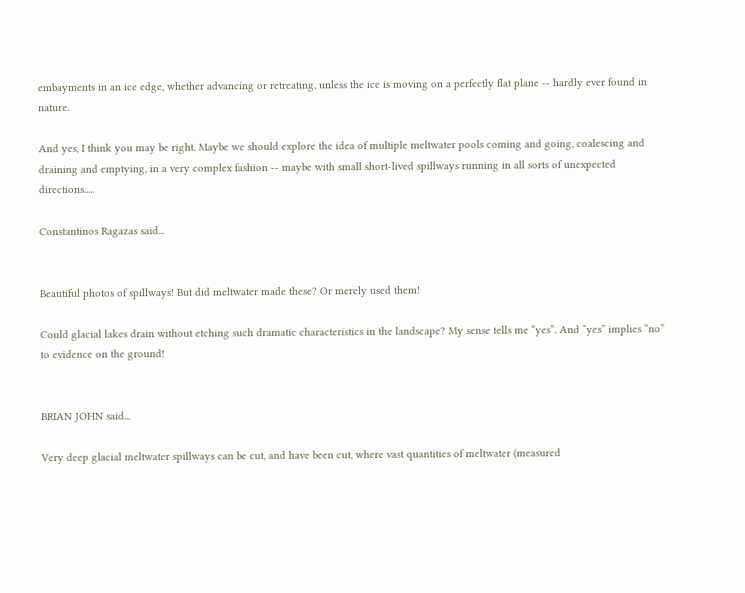embayments in an ice edge, whether advancing or retreating, unless the ice is moving on a perfectly flat plane -- hardly ever found in nature.

And yes, I think you may be right. Maybe we should explore the idea of multiple meltwater pools coming and going, coalescing and draining and emptying, in a very complex fashion -- maybe with small short-lived spillways running in all sorts of unexpected directions.....

Constantinos Ragazas said...


Beautiful photos of spillways! But did meltwater made these? Or merely used them!

Could glacial lakes drain without etching such dramatic characteristics in the landscape? My sense tells me “yes”. And “yes” implies “no” to evidence on the ground!


BRIAN JOHN said...

Very deep glacial meltwater spillways can be cut, and have been cut, where vast quantities of meltwater (measured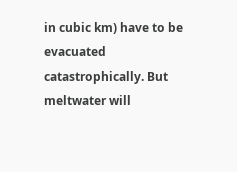in cubic km) have to be evacuated catastrophically. But meltwater will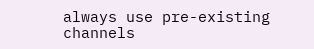always use pre-existing channels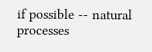if possible -- natural processes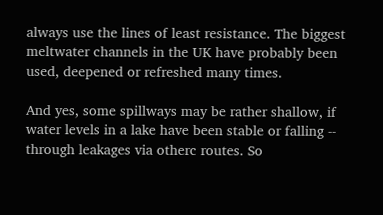always use the lines of least resistance. The biggest meltwater channels in the UK have probably been used, deepened or refreshed many times.

And yes, some spillways may be rather shallow, if water levels in a lake have been stable or falling -- through leakages via otherc routes. So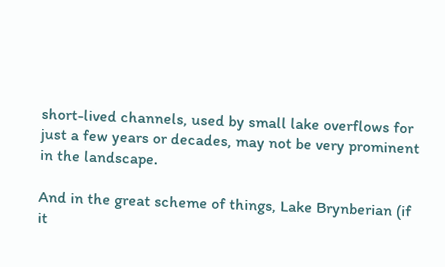short-lived channels, used by small lake overflows for just a few years or decades, may not be very prominent in the landscape.

And in the great scheme of things, Lake Brynberian (if it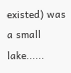existed) was a small lake......